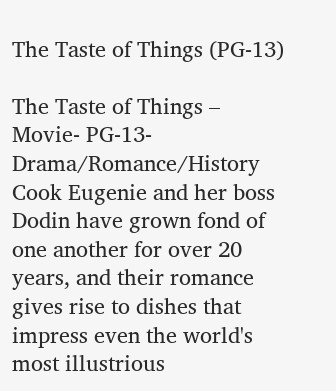The Taste of Things (PG-13)

The Taste of Things – Movie- PG-13-Drama/Romance/History Cook Eugenie and her boss Dodin have grown fond of one another for over 20 years, and their romance gives rise to dishes that impress even the world's most illustrious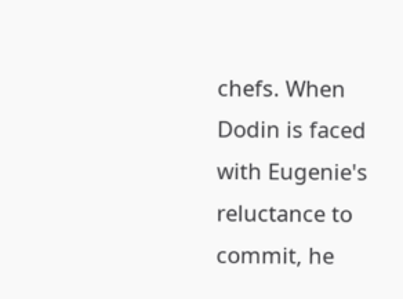chefs. When Dodin is faced with Eugenie's reluctance to commit, he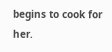begins to cook for her.